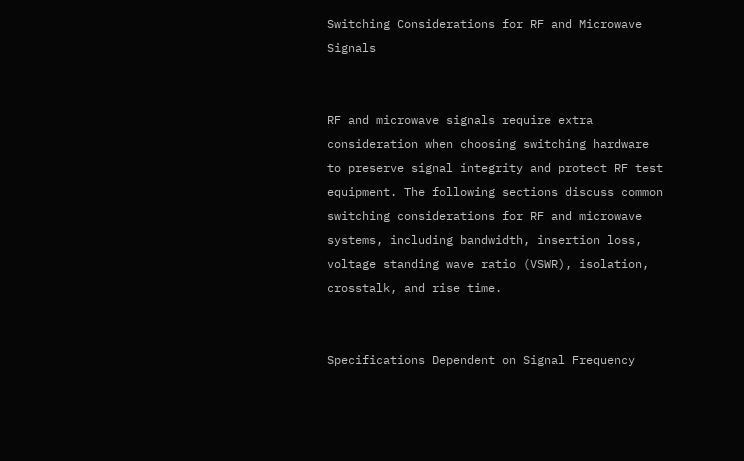Switching Considerations for RF and Microwave Signals


RF and microwave signals require extra consideration when choosing switching hardware to preserve signal integrity and protect RF test equipment. The following sections discuss common switching considerations for RF and microwave systems, including bandwidth, insertion loss, voltage standing wave ratio (VSWR), isolation, crosstalk, and rise time.


Specifications Dependent on Signal Frequency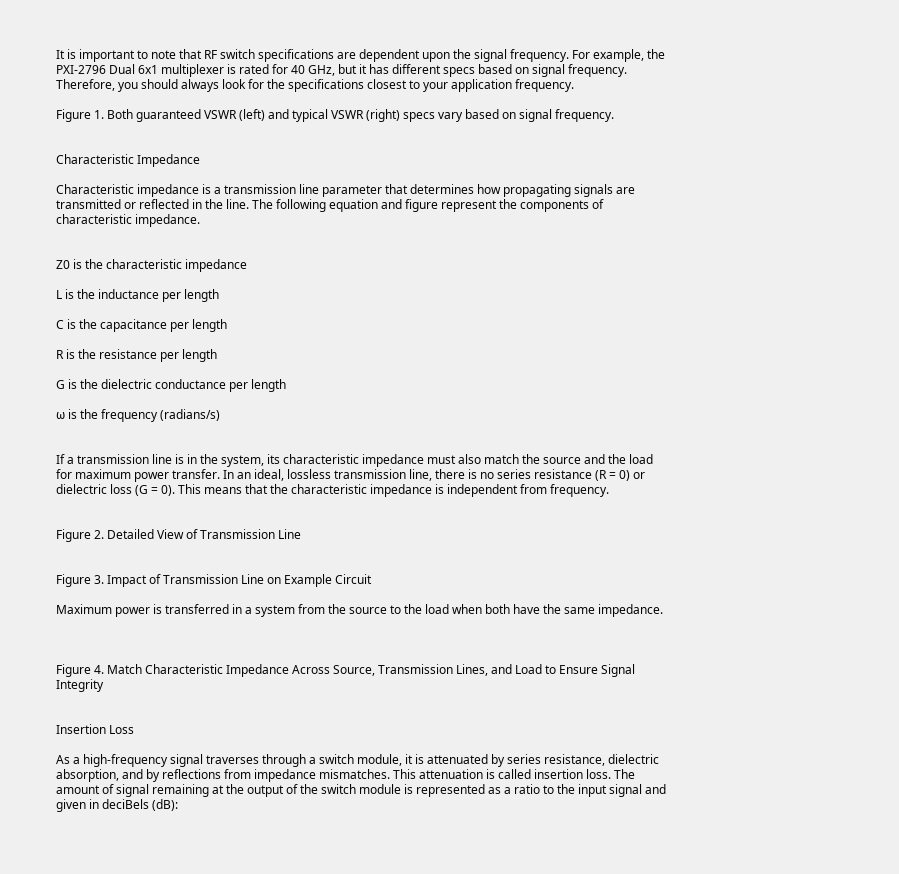It is important to note that RF switch specifications are dependent upon the signal frequency. For example, the PXI-2796 Dual 6x1 multiplexer is rated for 40 GHz, but it has different specs based on signal frequency. Therefore, you should always look for the specifications closest to your application frequency.

Figure 1. Both guaranteed VSWR (left) and typical VSWR (right) specs vary based on signal frequency.


Characteristic Impedance

Characteristic impedance is a transmission line parameter that determines how propagating signals are transmitted or reflected in the line. The following equation and figure represent the components of characteristic impedance.


Z0 is the characteristic impedance

L is the inductance per length

C is the capacitance per length

R is the resistance per length

G is the dielectric conductance per length

ω is the frequency (radians/s)


If a transmission line is in the system, its characteristic impedance must also match the source and the load for maximum power transfer. In an ideal, lossless transmission line, there is no series resistance (R = 0) or dielectric loss (G = 0). This means that the characteristic impedance is independent from frequency.


Figure 2. Detailed View of Transmission Line


Figure 3. Impact of Transmission Line on Example Circuit

Maximum power is transferred in a system from the source to the load when both have the same impedance.



Figure 4. Match Characteristic Impedance Across Source, Transmission Lines, and Load to Ensure Signal Integrity


Insertion Loss

As a high-frequency signal traverses through a switch module, it is attenuated by series resistance, dielectric absorption, and by reflections from impedance mismatches. This attenuation is called insertion loss. The amount of signal remaining at the output of the switch module is represented as a ratio to the input signal and given in deciBels (dB):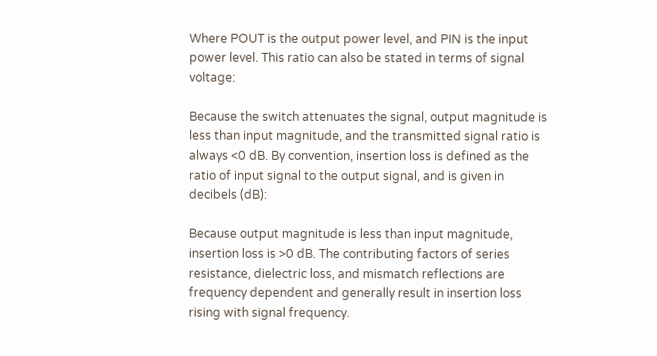Where POUT is the output power level, and PIN is the input power level. This ratio can also be stated in terms of signal voltage:

Because the switch attenuates the signal, output magnitude is less than input magnitude, and the transmitted signal ratio is always <0 dB. By convention, insertion loss is defined as the ratio of input signal to the output signal, and is given in decibels (dB):

Because output magnitude is less than input magnitude, insertion loss is >0 dB. The contributing factors of series resistance, dielectric loss, and mismatch reflections are frequency dependent and generally result in insertion loss rising with signal frequency.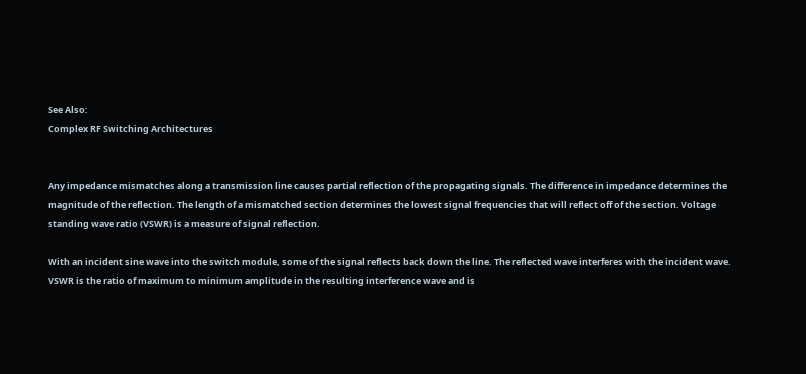See Also:
Complex RF Switching Architectures


Any impedance mismatches along a transmission line causes partial reflection of the propagating signals. The difference in impedance determines the magnitude of the reflection. The length of a mismatched section determines the lowest signal frequencies that will reflect off of the section. Voltage standing wave ratio (VSWR) is a measure of signal reflection.

With an incident sine wave into the switch module, some of the signal reflects back down the line. The reflected wave interferes with the incident wave. VSWR is the ratio of maximum to minimum amplitude in the resulting interference wave and is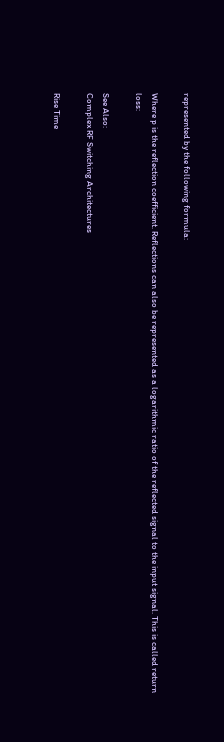represented by the following formula:

Where p is the reflection coefficient. Reflections can also be represented as a logarithmic ratio of the reflected signal to the input signal. This is called return loss:

See Also:
Complex RF Switching Architectures

Rise Time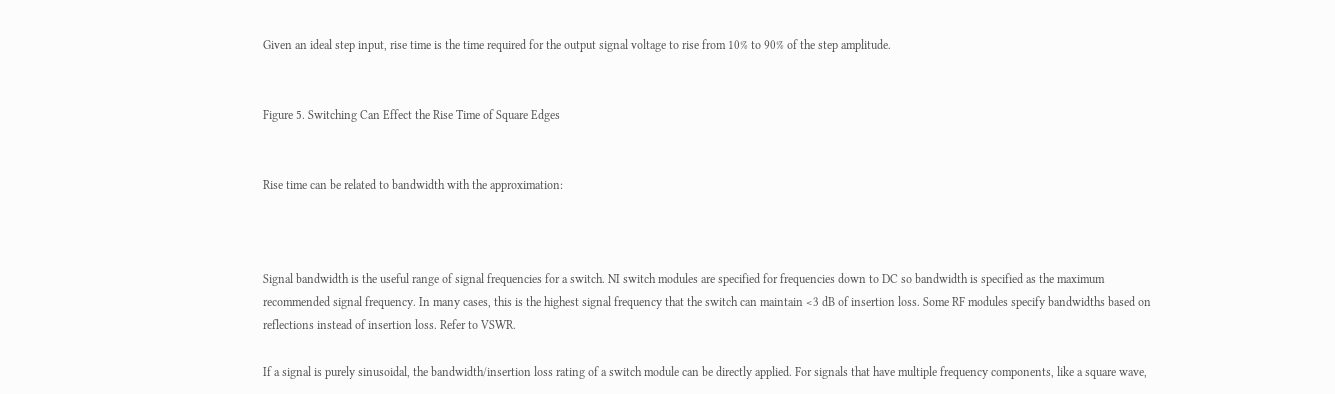Given an ideal step input, rise time is the time required for the output signal voltage to rise from 10% to 90% of the step amplitude.


Figure 5. Switching Can Effect the Rise Time of Square Edges


Rise time can be related to bandwidth with the approximation:



Signal bandwidth is the useful range of signal frequencies for a switch. NI switch modules are specified for frequencies down to DC so bandwidth is specified as the maximum recommended signal frequency. In many cases, this is the highest signal frequency that the switch can maintain <3 dB of insertion loss. Some RF modules specify bandwidths based on reflections instead of insertion loss. Refer to VSWR.

If a signal is purely sinusoidal, the bandwidth/insertion loss rating of a switch module can be directly applied. For signals that have multiple frequency components, like a square wave,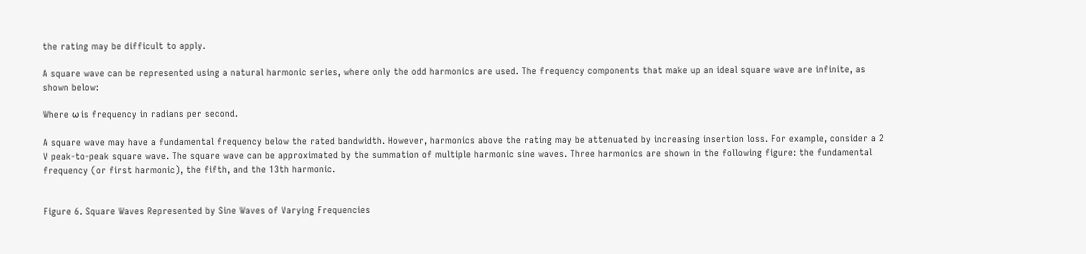the rating may be difficult to apply.

A square wave can be represented using a natural harmonic series, where only the odd harmonics are used. The frequency components that make up an ideal square wave are infinite, as shown below:

Where ω is frequency in radians per second.

A square wave may have a fundamental frequency below the rated bandwidth. However, harmonics above the rating may be attenuated by increasing insertion loss. For example, consider a 2 V peak-to-peak square wave. The square wave can be approximated by the summation of multiple harmonic sine waves. Three harmonics are shown in the following figure: the fundamental frequency (or first harmonic), the fifth, and the 13th harmonic.


Figure 6. Square Waves Represented by Sine Waves of Varying Frequencies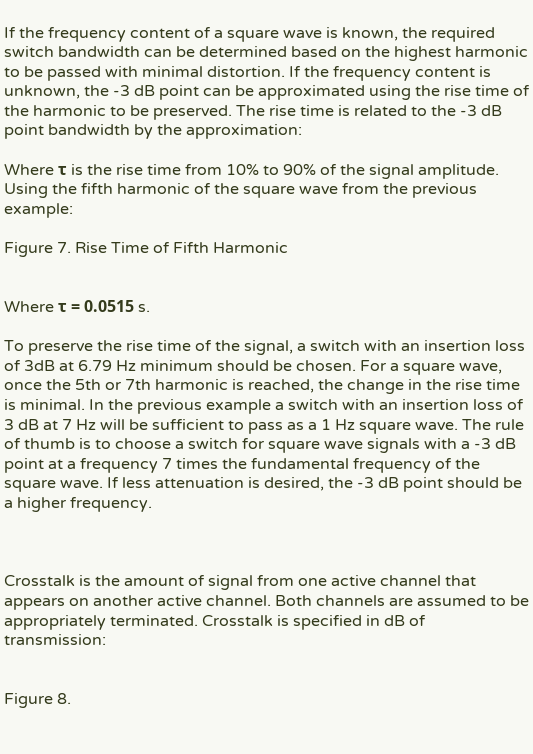If the frequency content of a square wave is known, the required switch bandwidth can be determined based on the highest harmonic to be passed with minimal distortion. If the frequency content is unknown, the -3 dB point can be approximated using the rise time of the harmonic to be preserved. The rise time is related to the -3 dB point bandwidth by the approximation:

Where τ is the rise time from 10% to 90% of the signal amplitude. Using the fifth harmonic of the square wave from the previous example:

Figure 7. Rise Time of Fifth Harmonic


Where τ = 0.0515 s.

To preserve the rise time of the signal, a switch with an insertion loss of 3dB at 6.79 Hz minimum should be chosen. For a square wave, once the 5th or 7th harmonic is reached, the change in the rise time is minimal. In the previous example a switch with an insertion loss of 3 dB at 7 Hz will be sufficient to pass as a 1 Hz square wave. The rule of thumb is to choose a switch for square wave signals with a -3 dB point at a frequency 7 times the fundamental frequency of the square wave. If less attenuation is desired, the -3 dB point should be a higher frequency.



Crosstalk is the amount of signal from one active channel that appears on another active channel. Both channels are assumed to be appropriately terminated. Crosstalk is specified in dB of transmission:


Figure 8.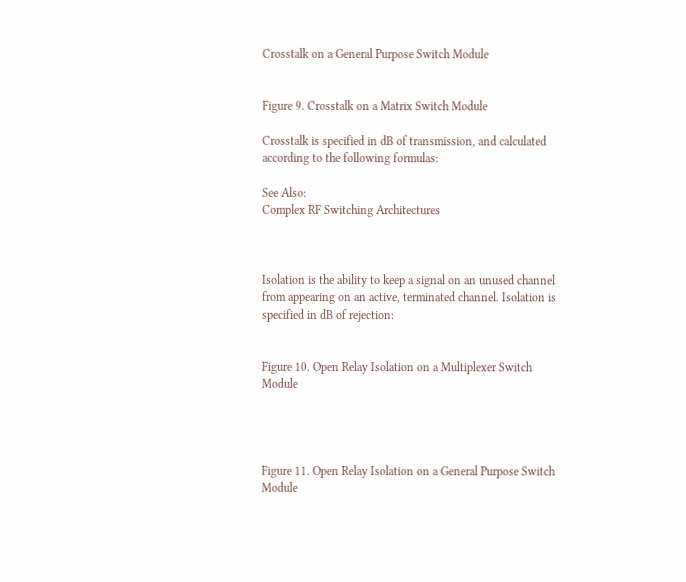Crosstalk on a General Purpose Switch Module


Figure 9. Crosstalk on a Matrix Switch Module

Crosstalk is specified in dB of transmission, and calculated according to the following formulas:

See Also:
Complex RF Switching Architectures



Isolation is the ability to keep a signal on an unused channel from appearing on an active, terminated channel. Isolation is specified in dB of rejection:


Figure 10. Open Relay Isolation on a Multiplexer Switch Module




Figure 11. Open Relay Isolation on a General Purpose Switch Module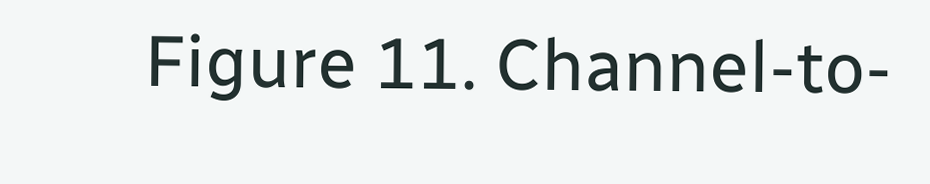Figure 11. Channel-to-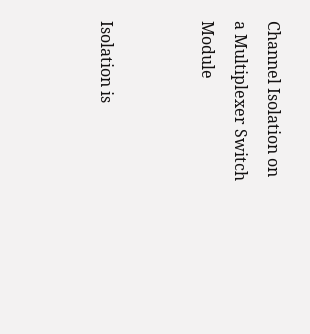Channel Isolation on a Multiplexer Switch Module


Isolation is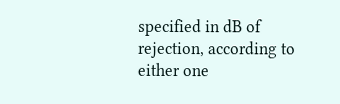specified in dB of rejection, according to either one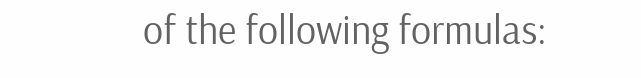of the following formulas: